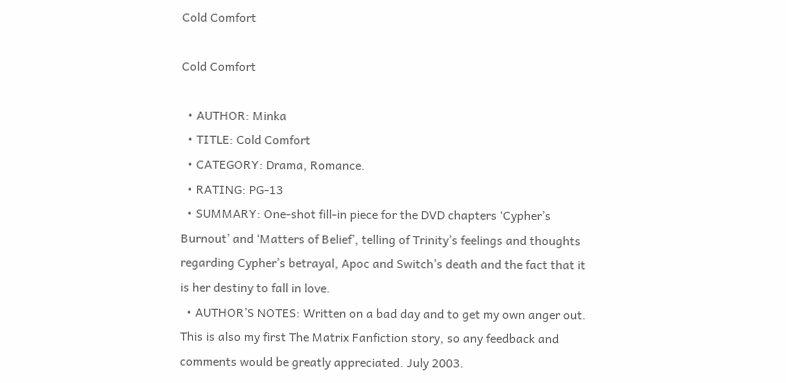Cold Comfort

Cold Comfort

  • AUTHOR: Minka
  • TITLE: Cold Comfort
  • CATEGORY: Drama, Romance.
  • RATING: PG-13
  • SUMMARY: One-shot fill-in piece for the DVD chapters ‘Cypher’s Burnout’ and ‘Matters of Belief’, telling of Trinity’s feelings and thoughts regarding Cypher’s betrayal, Apoc and Switch’s death and the fact that it is her destiny to fall in love.
  • AUTHOR’S NOTES: Written on a bad day and to get my own anger out. This is also my first The Matrix Fanfiction story, so any feedback and comments would be greatly appreciated. July 2003.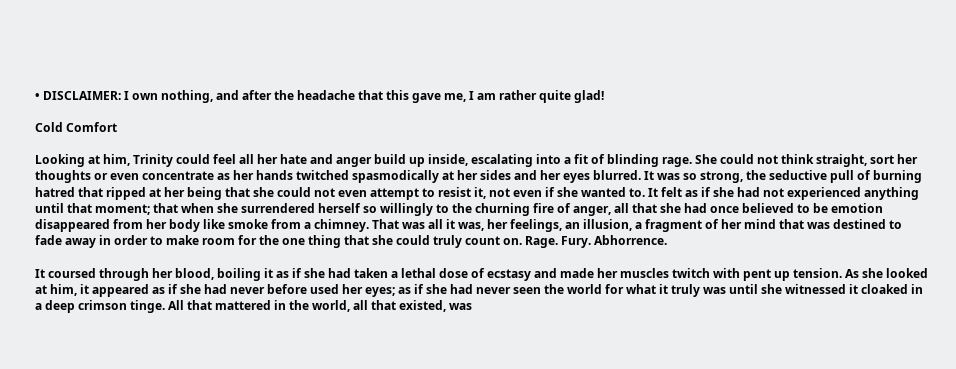• DISCLAIMER: I own nothing, and after the headache that this gave me, I am rather quite glad!

Cold Comfort

Looking at him, Trinity could feel all her hate and anger build up inside, escalating into a fit of blinding rage. She could not think straight, sort her thoughts or even concentrate as her hands twitched spasmodically at her sides and her eyes blurred. It was so strong, the seductive pull of burning hatred that ripped at her being that she could not even attempt to resist it, not even if she wanted to. It felt as if she had not experienced anything until that moment; that when she surrendered herself so willingly to the churning fire of anger, all that she had once believed to be emotion disappeared from her body like smoke from a chimney. That was all it was, her feelings, an illusion, a fragment of her mind that was destined to fade away in order to make room for the one thing that she could truly count on. Rage. Fury. Abhorrence.

It coursed through her blood, boiling it as if she had taken a lethal dose of ecstasy and made her muscles twitch with pent up tension. As she looked at him, it appeared as if she had never before used her eyes; as if she had never seen the world for what it truly was until she witnessed it cloaked in a deep crimson tinge. All that mattered in the world, all that existed, was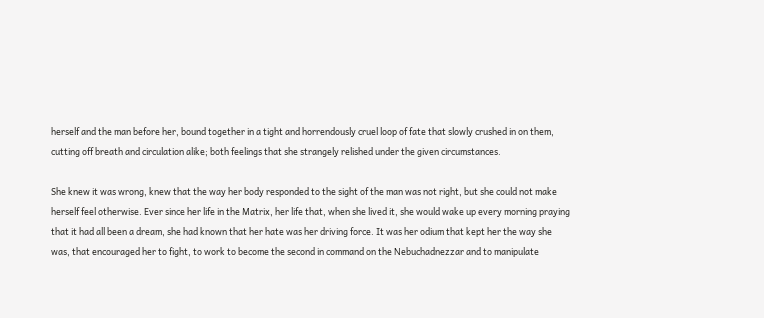herself and the man before her, bound together in a tight and horrendously cruel loop of fate that slowly crushed in on them, cutting off breath and circulation alike; both feelings that she strangely relished under the given circumstances.

She knew it was wrong, knew that the way her body responded to the sight of the man was not right, but she could not make herself feel otherwise. Ever since her life in the Matrix, her life that, when she lived it, she would wake up every morning praying that it had all been a dream, she had known that her hate was her driving force. It was her odium that kept her the way she was, that encouraged her to fight, to work to become the second in command on the Nebuchadnezzar and to manipulate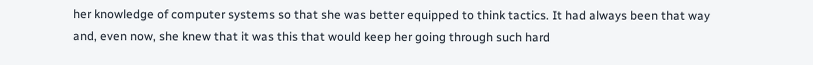her knowledge of computer systems so that she was better equipped to think tactics. It had always been that way and, even now, she knew that it was this that would keep her going through such hard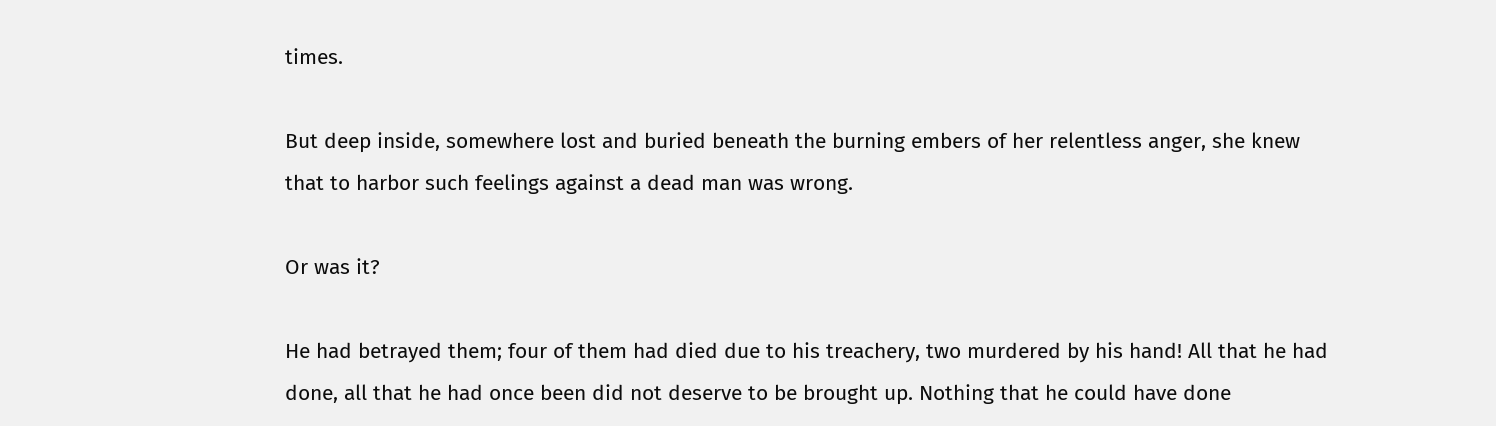times.

But deep inside, somewhere lost and buried beneath the burning embers of her relentless anger, she knew that to harbor such feelings against a dead man was wrong.

Or was it?

He had betrayed them; four of them had died due to his treachery, two murdered by his hand! All that he had done, all that he had once been did not deserve to be brought up. Nothing that he could have done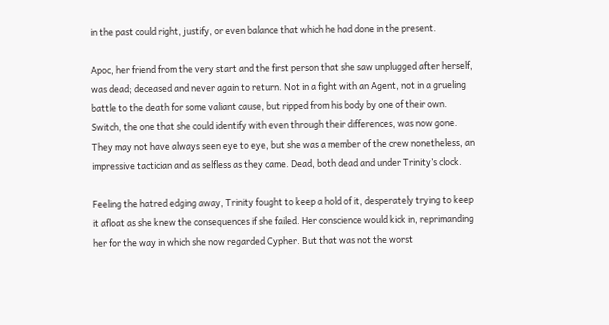in the past could right, justify, or even balance that which he had done in the present.

Apoc, her friend from the very start and the first person that she saw unplugged after herself, was dead; deceased and never again to return. Not in a fight with an Agent, not in a grueling battle to the death for some valiant cause, but ripped from his body by one of their own. Switch, the one that she could identify with even through their differences, was now gone. They may not have always seen eye to eye, but she was a member of the crew nonetheless, an impressive tactician and as selfless as they came. Dead, both dead and under Trinity’s clock.

Feeling the hatred edging away, Trinity fought to keep a hold of it, desperately trying to keep it afloat as she knew the consequences if she failed. Her conscience would kick in, reprimanding her for the way in which she now regarded Cypher. But that was not the worst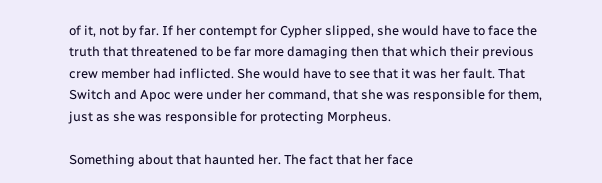of it, not by far. If her contempt for Cypher slipped, she would have to face the truth that threatened to be far more damaging then that which their previous crew member had inflicted. She would have to see that it was her fault. That Switch and Apoc were under her command, that she was responsible for them, just as she was responsible for protecting Morpheus.

Something about that haunted her. The fact that her face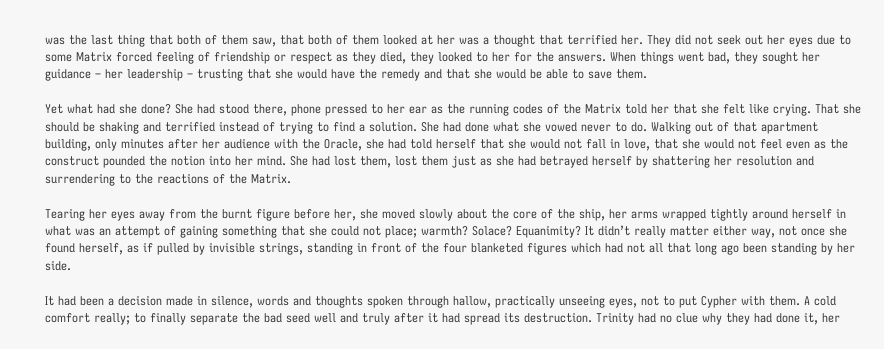was the last thing that both of them saw, that both of them looked at her was a thought that terrified her. They did not seek out her eyes due to some Matrix forced feeling of friendship or respect as they died, they looked to her for the answers. When things went bad, they sought her guidance – her leadership – trusting that she would have the remedy and that she would be able to save them.

Yet what had she done? She had stood there, phone pressed to her ear as the running codes of the Matrix told her that she felt like crying. That she should be shaking and terrified instead of trying to find a solution. She had done what she vowed never to do. Walking out of that apartment building, only minutes after her audience with the Oracle, she had told herself that she would not fall in love, that she would not feel even as the construct pounded the notion into her mind. She had lost them, lost them just as she had betrayed herself by shattering her resolution and surrendering to the reactions of the Matrix.

Tearing her eyes away from the burnt figure before her, she moved slowly about the core of the ship, her arms wrapped tightly around herself in what was an attempt of gaining something that she could not place; warmth? Solace? Equanimity? It didn’t really matter either way, not once she found herself, as if pulled by invisible strings, standing in front of the four blanketed figures which had not all that long ago been standing by her side.

It had been a decision made in silence, words and thoughts spoken through hallow, practically unseeing eyes, not to put Cypher with them. A cold comfort really; to finally separate the bad seed well and truly after it had spread its destruction. Trinity had no clue why they had done it, her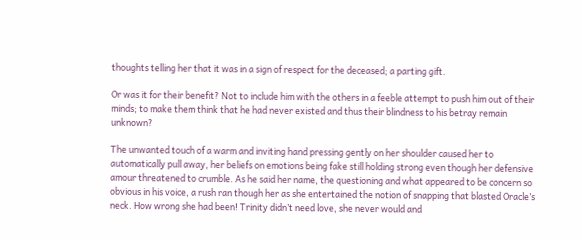thoughts telling her that it was in a sign of respect for the deceased; a parting gift.

Or was it for their benefit? Not to include him with the others in a feeble attempt to push him out of their minds; to make them think that he had never existed and thus their blindness to his betray remain unknown?

The unwanted touch of a warm and inviting hand pressing gently on her shoulder caused her to automatically pull away, her beliefs on emotions being fake still holding strong even though her defensive amour threatened to crumble. As he said her name, the questioning and what appeared to be concern so obvious in his voice, a rush ran though her as she entertained the notion of snapping that blasted Oracle’s neck. How wrong she had been! Trinity didn’t need love, she never would and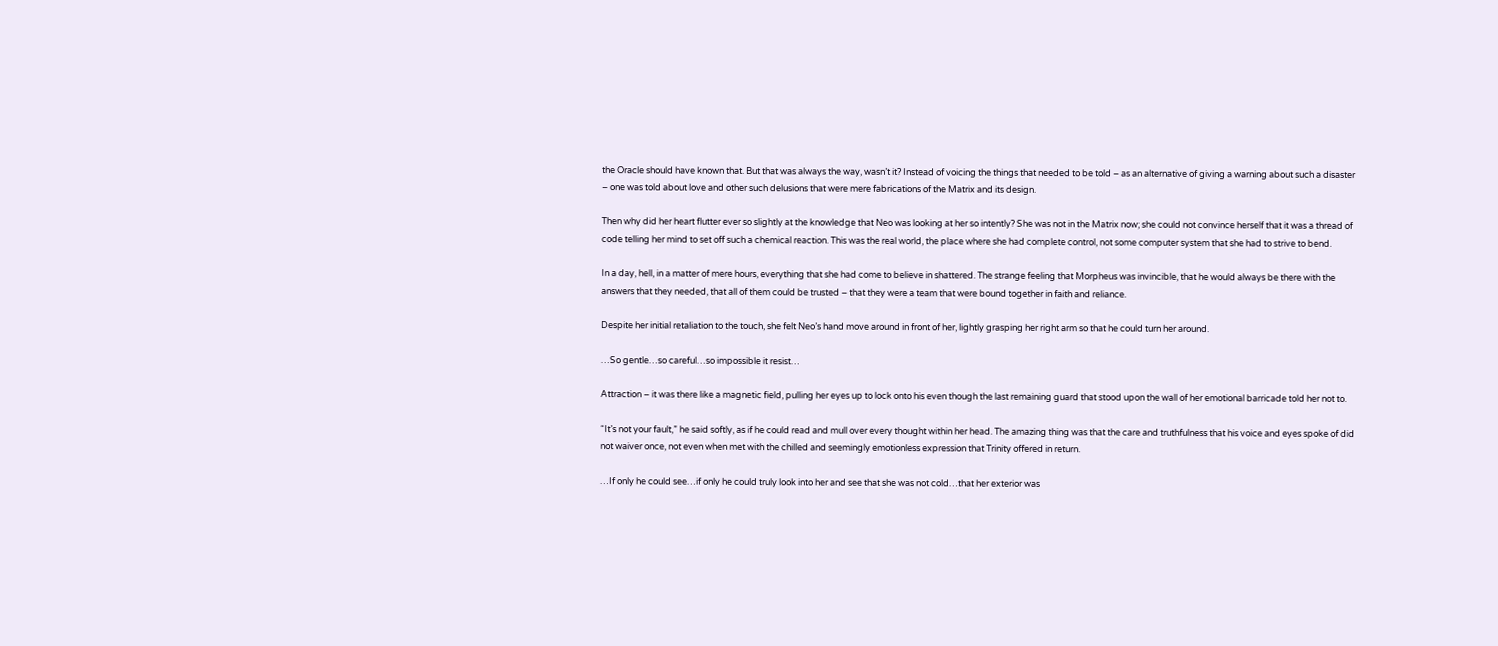the Oracle should have known that. But that was always the way, wasn’t it? Instead of voicing the things that needed to be told – as an alternative of giving a warning about such a disaster – one was told about love and other such delusions that were mere fabrications of the Matrix and its design.

Then why did her heart flutter ever so slightly at the knowledge that Neo was looking at her so intently? She was not in the Matrix now; she could not convince herself that it was a thread of code telling her mind to set off such a chemical reaction. This was the real world, the place where she had complete control, not some computer system that she had to strive to bend.

In a day, hell, in a matter of mere hours, everything that she had come to believe in shattered. The strange feeling that Morpheus was invincible, that he would always be there with the answers that they needed, that all of them could be trusted – that they were a team that were bound together in faith and reliance.

Despite her initial retaliation to the touch, she felt Neo’s hand move around in front of her, lightly grasping her right arm so that he could turn her around.

…So gentle…so careful…so impossible it resist…

Attraction – it was there like a magnetic field, pulling her eyes up to lock onto his even though the last remaining guard that stood upon the wall of her emotional barricade told her not to.

“It’s not your fault,” he said softly, as if he could read and mull over every thought within her head. The amazing thing was that the care and truthfulness that his voice and eyes spoke of did not waiver once, not even when met with the chilled and seemingly emotionless expression that Trinity offered in return.

…If only he could see…if only he could truly look into her and see that she was not cold…that her exterior was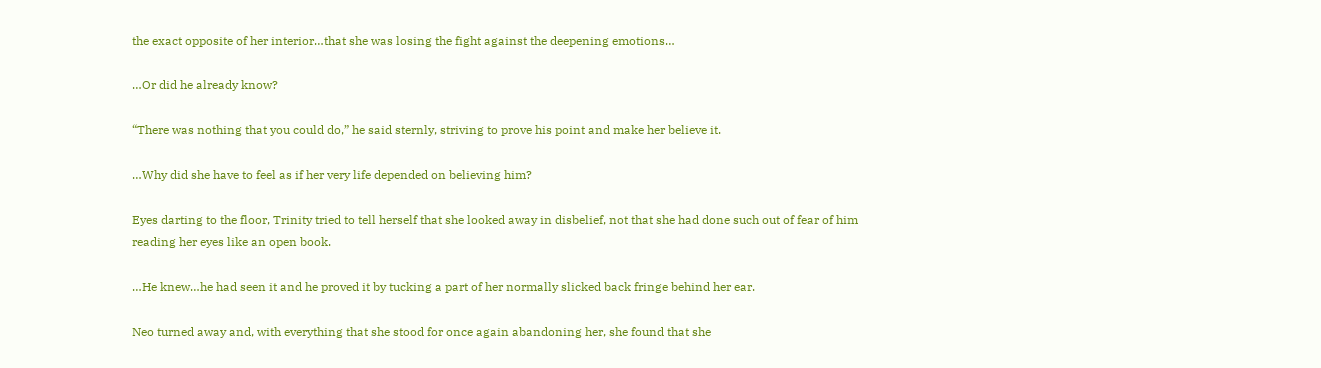the exact opposite of her interior…that she was losing the fight against the deepening emotions…

…Or did he already know?

“There was nothing that you could do,” he said sternly, striving to prove his point and make her believe it.

…Why did she have to feel as if her very life depended on believing him?

Eyes darting to the floor, Trinity tried to tell herself that she looked away in disbelief, not that she had done such out of fear of him reading her eyes like an open book.

…He knew…he had seen it and he proved it by tucking a part of her normally slicked back fringe behind her ear.

Neo turned away and, with everything that she stood for once again abandoning her, she found that she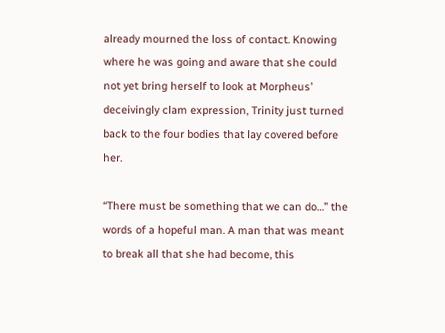already mourned the loss of contact. Knowing where he was going and aware that she could not yet bring herself to look at Morpheus’ deceivingly clam expression, Trinity just turned back to the four bodies that lay covered before her.

“There must be something that we can do…” the words of a hopeful man. A man that was meant to break all that she had become, this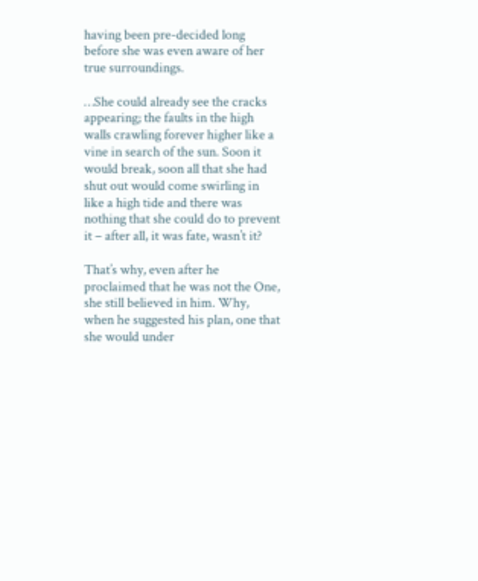having been pre-decided long before she was even aware of her true surroundings.

…She could already see the cracks appearing; the faults in the high walls crawling forever higher like a vine in search of the sun. Soon it would break, soon all that she had shut out would come swirling in like a high tide and there was nothing that she could do to prevent it – after all, it was fate, wasn’t it?

That’s why, even after he proclaimed that he was not the One, she still believed in him. Why, when he suggested his plan, one that she would under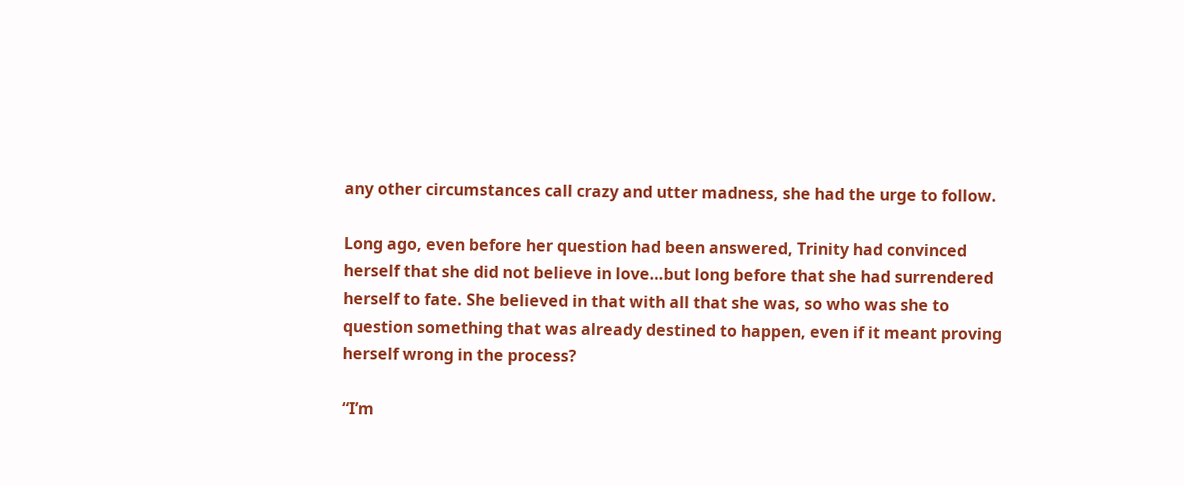any other circumstances call crazy and utter madness, she had the urge to follow.

Long ago, even before her question had been answered, Trinity had convinced herself that she did not believe in love…but long before that she had surrendered herself to fate. She believed in that with all that she was, so who was she to question something that was already destined to happen, even if it meant proving herself wrong in the process?

“I’m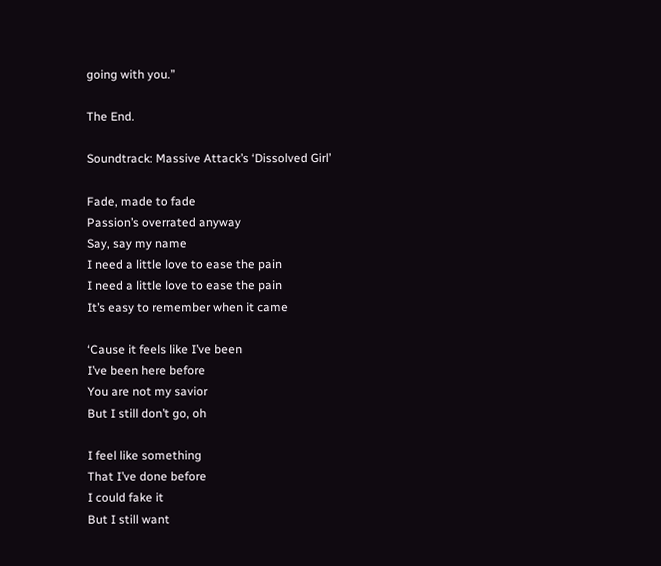going with you.”

The End.

Soundtrack: Massive Attack’s ‘Dissolved Girl’

Fade, made to fade
Passion’s overrated anyway
Say, say my name
I need a little love to ease the pain
I need a little love to ease the pain
It’s easy to remember when it came

‘Cause it feels like I’ve been
I’ve been here before
You are not my savior
But I still don’t go, oh

I feel like something
That I’ve done before
I could fake it
But I still want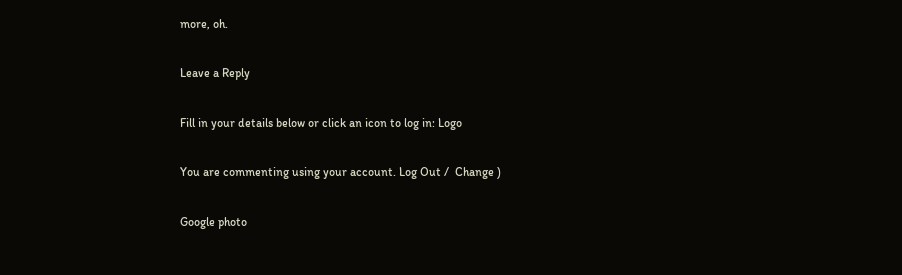more, oh.

Leave a Reply

Fill in your details below or click an icon to log in: Logo

You are commenting using your account. Log Out /  Change )

Google photo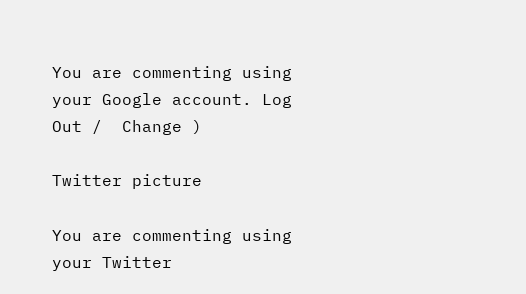You are commenting using your Google account. Log Out /  Change )

Twitter picture

You are commenting using your Twitter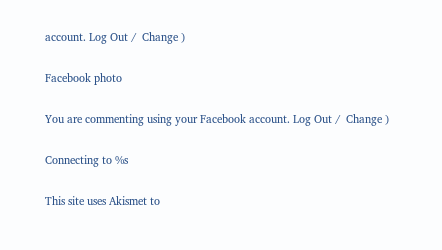account. Log Out /  Change )

Facebook photo

You are commenting using your Facebook account. Log Out /  Change )

Connecting to %s

This site uses Akismet to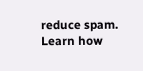reduce spam. Learn how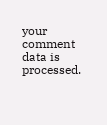your comment data is processed.